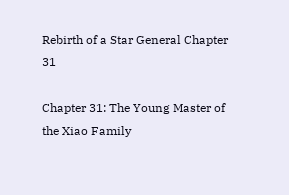Rebirth of a Star General Chapter 31

Chapter 31: The Young Master of the Xiao Family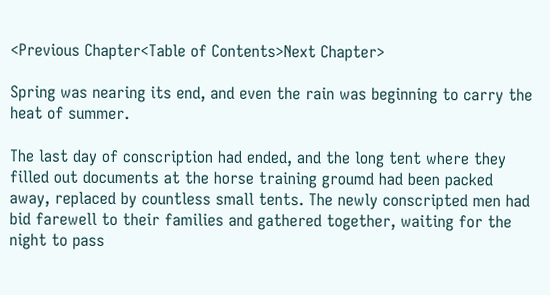<Previous Chapter<Table of Contents>Next Chapter>

Spring was nearing its end, and even the rain was beginning to carry the heat of summer.

The last day of conscription had ended, and the long tent where they filled out documents at the horse training groumd had been packed away, replaced by countless small tents. The newly conscripted men had bid farewell to their families and gathered together, waiting for the night to pass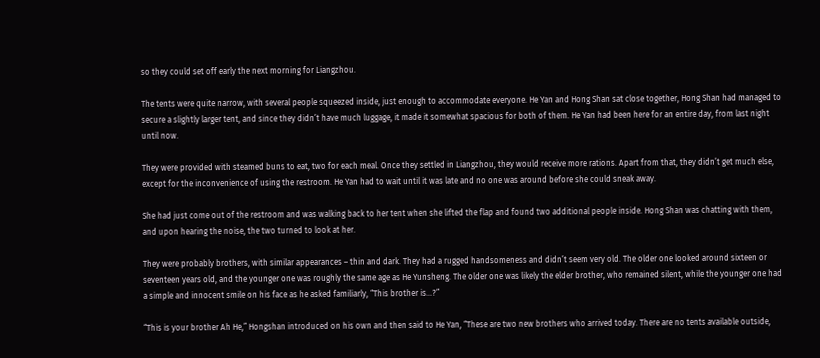so they could set off early the next morning for Liangzhou.

The tents were quite narrow, with several people squeezed inside, just enough to accommodate everyone. He Yan and Hong Shan sat close together, Hong Shan had managed to secure a slightly larger tent, and since they didn’t have much luggage, it made it somewhat spacious for both of them. He Yan had been here for an entire day, from last night until now.

They were provided with steamed buns to eat, two for each meal. Once they settled in Liangzhou, they would receive more rations. Apart from that, they didn’t get much else, except for the inconvenience of using the restroom. He Yan had to wait until it was late and no one was around before she could sneak away.

She had just come out of the restroom and was walking back to her tent when she lifted the flap and found two additional people inside. Hong Shan was chatting with them, and upon hearing the noise, the two turned to look at her.

They were probably brothers, with similar appearances – thin and dark. They had a rugged handsomeness and didn’t seem very old. The older one looked around sixteen or seventeen years old, and the younger one was roughly the same age as He Yunsheng. The older one was likely the elder brother, who remained silent, while the younger one had a simple and innocent smile on his face as he asked familiarly, “This brother is…?”

“This is your brother Ah He,” Hongshan introduced on his own and then said to He Yan, “These are two new brothers who arrived today. There are no tents available outside,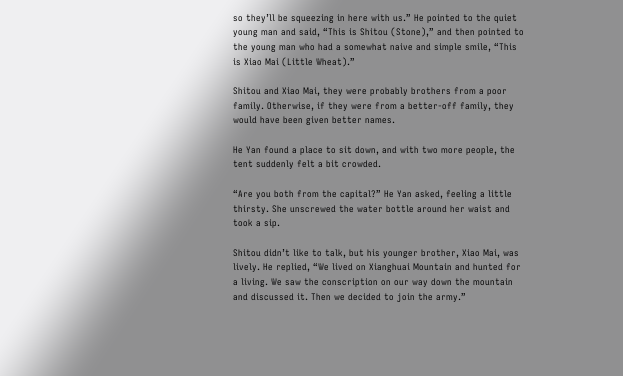so they’ll be squeezing in here with us.” He pointed to the quiet young man and said, “This is Shitou (Stone),” and then pointed to the young man who had a somewhat naive and simple smile, “This is Xiao Mai (Little Wheat).”

Shitou and Xiao Mai, they were probably brothers from a poor family. Otherwise, if they were from a better-off family, they would have been given better names.

He Yan found a place to sit down, and with two more people, the tent suddenly felt a bit crowded.

“Are you both from the capital?” He Yan asked, feeling a little thirsty. She unscrewed the water bottle around her waist and took a sip.

Shitou didn’t like to talk, but his younger brother, Xiao Mai, was lively. He replied, “We lived on Xianghuai Mountain and hunted for a living. We saw the conscription on our way down the mountain and discussed it. Then we decided to join the army.”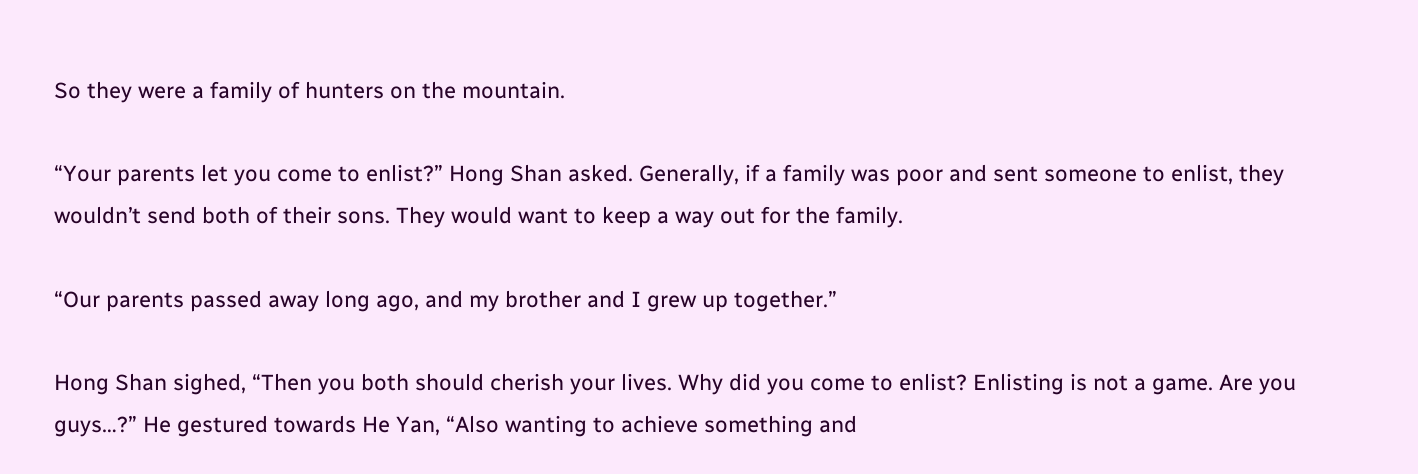So they were a family of hunters on the mountain.

“Your parents let you come to enlist?” Hong Shan asked. Generally, if a family was poor and sent someone to enlist, they wouldn’t send both of their sons. They would want to keep a way out for the family.

“Our parents passed away long ago, and my brother and I grew up together.”

Hong Shan sighed, “Then you both should cherish your lives. Why did you come to enlist? Enlisting is not a game. Are you guys…?” He gestured towards He Yan, “Also wanting to achieve something and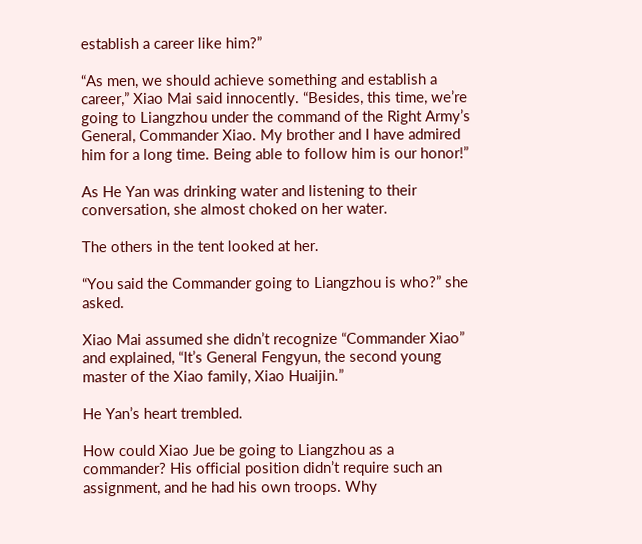establish a career like him?”

“As men, we should achieve something and establish a career,” Xiao Mai said innocently. “Besides, this time, we’re going to Liangzhou under the command of the Right Army’s General, Commander Xiao. My brother and I have admired him for a long time. Being able to follow him is our honor!”

As He Yan was drinking water and listening to their conversation, she almost choked on her water.

The others in the tent looked at her.

“You said the Commander going to Liangzhou is who?” she asked.

Xiao Mai assumed she didn’t recognize “Commander Xiao” and explained, “It’s General Fengyun, the second young master of the Xiao family, Xiao Huaijin.”

He Yan’s heart trembled.

How could Xiao Jue be going to Liangzhou as a commander? His official position didn’t require such an assignment, and he had his own troops. Why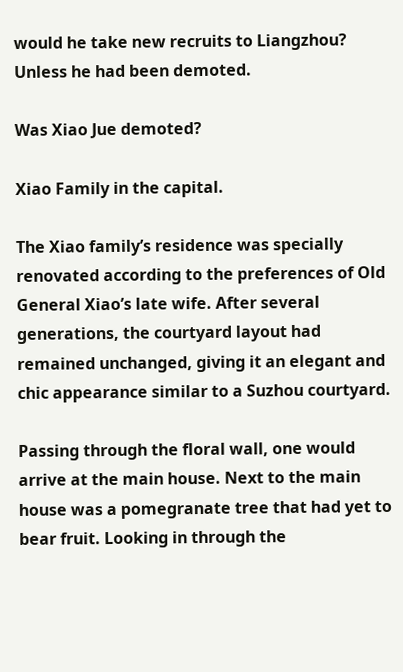would he take new recruits to Liangzhou? Unless he had been demoted.

Was Xiao Jue demoted?

Xiao Family in the capital.

The Xiao family’s residence was specially renovated according to the preferences of Old General Xiao’s late wife. After several generations, the courtyard layout had remained unchanged, giving it an elegant and chic appearance similar to a Suzhou courtyard.

Passing through the floral wall, one would arrive at the main house. Next to the main house was a pomegranate tree that had yet to bear fruit. Looking in through the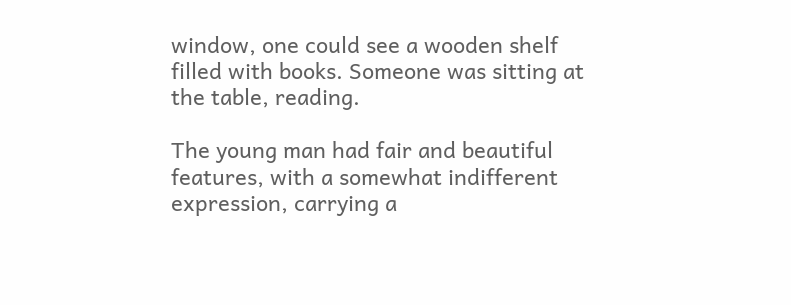window, one could see a wooden shelf filled with books. Someone was sitting at the table, reading.

The young man had fair and beautiful features, with a somewhat indifferent expression, carrying a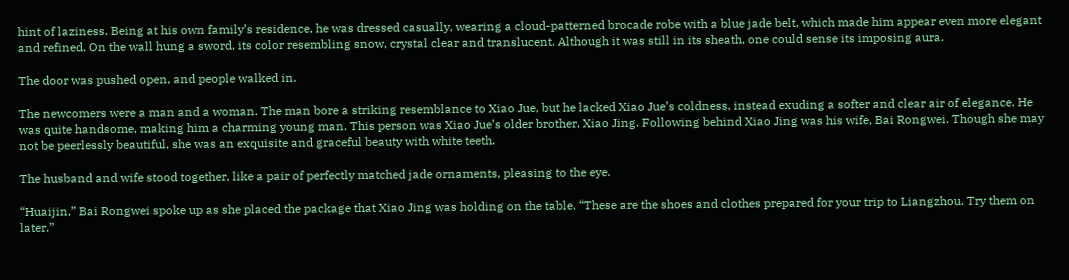hint of laziness. Being at his own family’s residence, he was dressed casually, wearing a cloud-patterned brocade robe with a blue jade belt, which made him appear even more elegant and refined. On the wall hung a sword, its color resembling snow, crystal clear and translucent. Although it was still in its sheath, one could sense its imposing aura.

The door was pushed open, and people walked in.

The newcomers were a man and a woman. The man bore a striking resemblance to Xiao Jue, but he lacked Xiao Jue’s coldness, instead exuding a softer and clear air of elegance. He was quite handsome, making him a charming young man. This person was Xiao Jue’s older brother, Xiao Jing. Following behind Xiao Jing was his wife, Bai Rongwei. Though she may not be peerlessly beautiful, she was an exquisite and graceful beauty with white teeth.

The husband and wife stood together, like a pair of perfectly matched jade ornaments, pleasing to the eye.

“Huaijin,” Bai Rongwei spoke up as she placed the package that Xiao Jing was holding on the table. “These are the shoes and clothes prepared for your trip to Liangzhou. Try them on later.”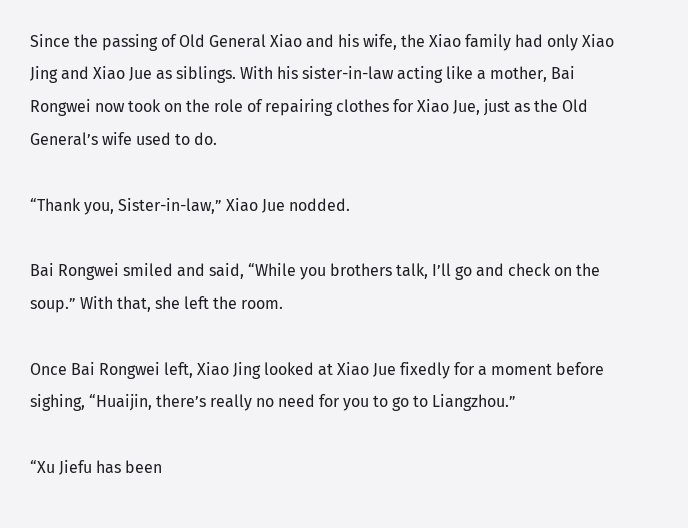Since the passing of Old General Xiao and his wife, the Xiao family had only Xiao Jing and Xiao Jue as siblings. With his sister-in-law acting like a mother, Bai Rongwei now took on the role of repairing clothes for Xiao Jue, just as the Old General’s wife used to do.

“Thank you, Sister-in-law,” Xiao Jue nodded.

Bai Rongwei smiled and said, “While you brothers talk, I’ll go and check on the soup.” With that, she left the room.

Once Bai Rongwei left, Xiao Jing looked at Xiao Jue fixedly for a moment before sighing, “Huaijin, there’s really no need for you to go to Liangzhou.”

“Xu Jiefu has been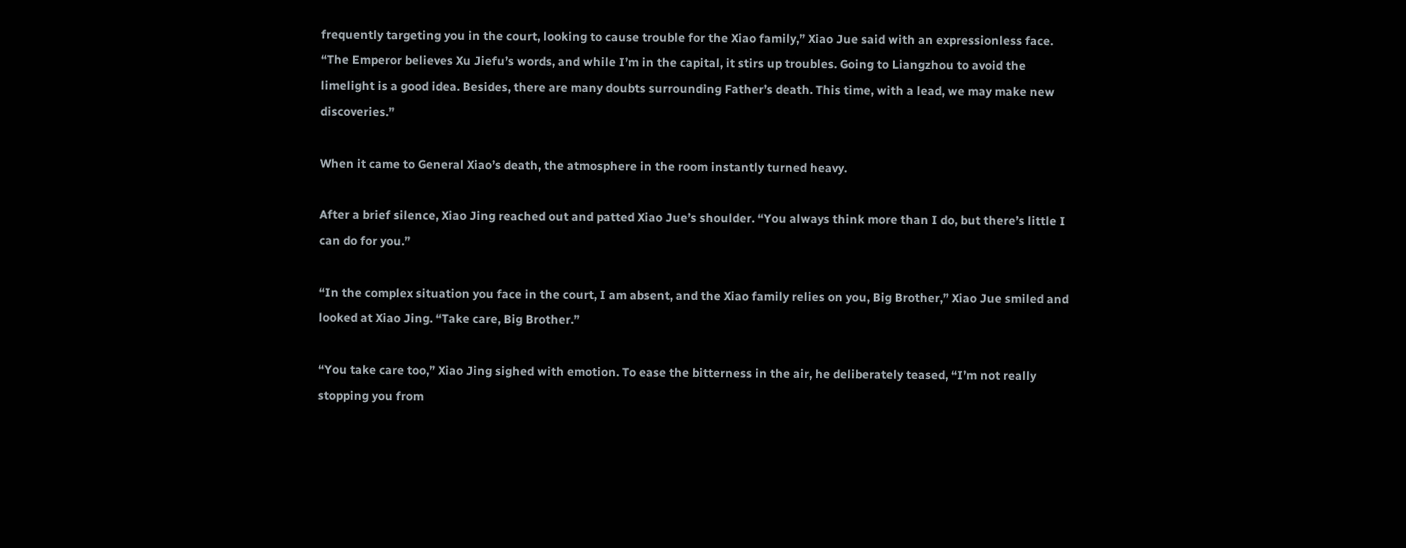frequently targeting you in the court, looking to cause trouble for the Xiao family,” Xiao Jue said with an expressionless face. “The Emperor believes Xu Jiefu’s words, and while I’m in the capital, it stirs up troubles. Going to Liangzhou to avoid the limelight is a good idea. Besides, there are many doubts surrounding Father’s death. This time, with a lead, we may make new discoveries.”

When it came to General Xiao’s death, the atmosphere in the room instantly turned heavy.

After a brief silence, Xiao Jing reached out and patted Xiao Jue’s shoulder. “You always think more than I do, but there’s little I can do for you.”

“In the complex situation you face in the court, I am absent, and the Xiao family relies on you, Big Brother,” Xiao Jue smiled and looked at Xiao Jing. “Take care, Big Brother.”

“You take care too,” Xiao Jing sighed with emotion. To ease the bitterness in the air, he deliberately teased, “I’m not really stopping you from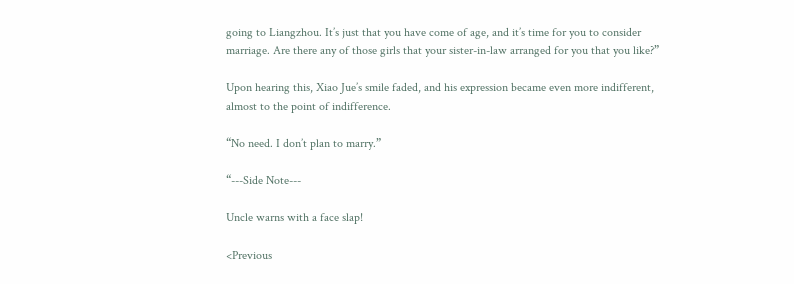going to Liangzhou. It’s just that you have come of age, and it’s time for you to consider marriage. Are there any of those girls that your sister-in-law arranged for you that you like?”

Upon hearing this, Xiao Jue’s smile faded, and his expression became even more indifferent, almost to the point of indifference.

“No need. I don’t plan to marry.”

“---Side Note---

Uncle warns with a face slap!

<Previous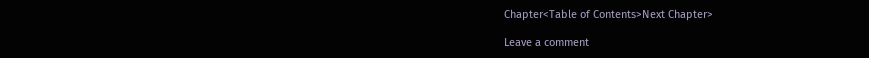Chapter<Table of Contents>Next Chapter>

Leave a comment